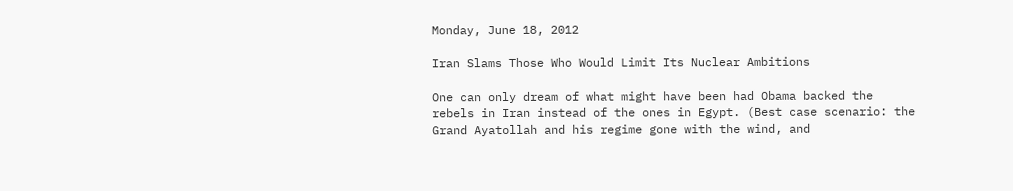Monday, June 18, 2012

Iran Slams Those Who Would Limit Its Nuclear Ambitions

One can only dream of what might have been had Obama backed the rebels in Iran instead of the ones in Egypt. (Best case scenario: the Grand Ayatollah and his regime gone with the wind, and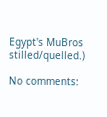Egypt's MuBros stilled/quelled.)

No comments: